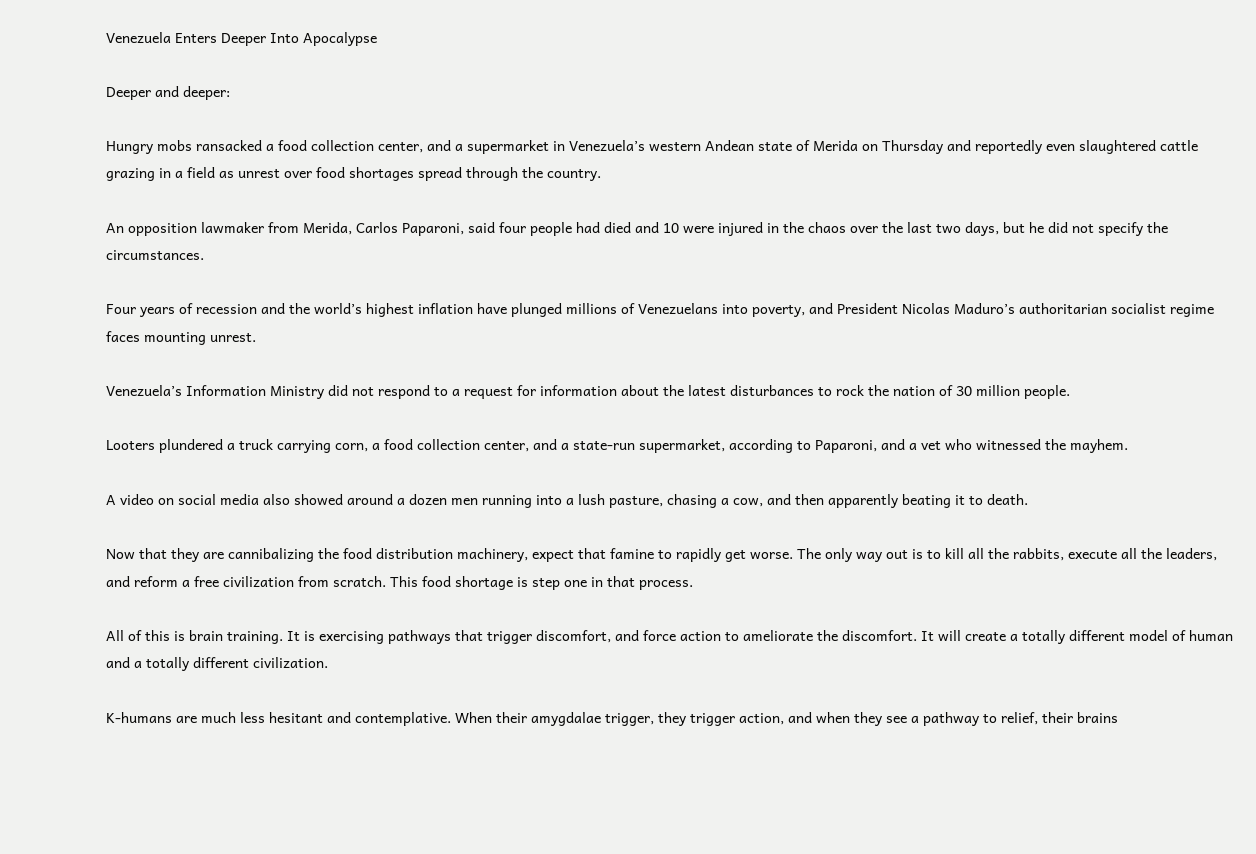Venezuela Enters Deeper Into Apocalypse

Deeper and deeper:

Hungry mobs ransacked a food collection center, and a supermarket in Venezuela’s western Andean state of Merida on Thursday and reportedly even slaughtered cattle grazing in a field as unrest over food shortages spread through the country.

An opposition lawmaker from Merida, Carlos Paparoni, said four people had died and 10 were injured in the chaos over the last two days, but he did not specify the circumstances.

Four years of recession and the world’s highest inflation have plunged millions of Venezuelans into poverty, and President Nicolas Maduro’s authoritarian socialist regime faces mounting unrest.

Venezuela’s Information Ministry did not respond to a request for information about the latest disturbances to rock the nation of 30 million people.

Looters plundered a truck carrying corn, a food collection center, and a state-run supermarket, according to Paparoni, and a vet who witnessed the mayhem.

A video on social media also showed around a dozen men running into a lush pasture, chasing a cow, and then apparently beating it to death.

Now that they are cannibalizing the food distribution machinery, expect that famine to rapidly get worse. The only way out is to kill all the rabbits, execute all the leaders, and reform a free civilization from scratch. This food shortage is step one in that process.

All of this is brain training. It is exercising pathways that trigger discomfort, and force action to ameliorate the discomfort. It will create a totally different model of human and a totally different civilization.

K-humans are much less hesitant and contemplative. When their amygdalae trigger, they trigger action, and when they see a pathway to relief, their brains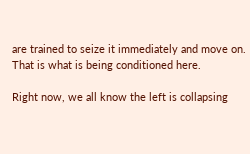are trained to seize it immediately and move on. That is what is being conditioned here.

Right now, we all know the left is collapsing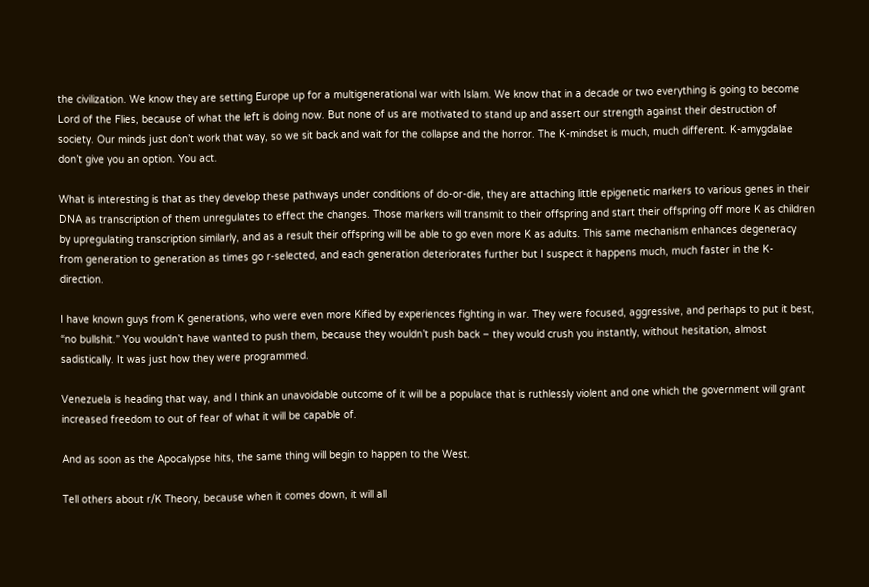the civilization. We know they are setting Europe up for a multigenerational war with Islam. We know that in a decade or two everything is going to become Lord of the Flies, because of what the left is doing now. But none of us are motivated to stand up and assert our strength against their destruction of society. Our minds just don’t work that way, so we sit back and wait for the collapse and the horror. The K-mindset is much, much different. K-amygdalae don’t give you an option. You act.

What is interesting is that as they develop these pathways under conditions of do-or-die, they are attaching little epigenetic markers to various genes in their DNA as transcription of them unregulates to effect the changes. Those markers will transmit to their offspring and start their offspring off more K as children by upregulating transcription similarly, and as a result their offspring will be able to go even more K as adults. This same mechanism enhances degeneracy from generation to generation as times go r-selected, and each generation deteriorates further but I suspect it happens much, much faster in the K-direction.

I have known guys from K generations, who were even more Kified by experiences fighting in war. They were focused, aggressive, and perhaps to put it best, “no bullshit.” You wouldn’t have wanted to push them, because they wouldn’t push back – they would crush you instantly, without hesitation, almost sadistically. It was just how they were programmed.

Venezuela is heading that way, and I think an unavoidable outcome of it will be a populace that is ruthlessly violent and one which the government will grant increased freedom to out of fear of what it will be capable of.

And as soon as the Apocalypse hits, the same thing will begin to happen to the West.

Tell others about r/K Theory, because when it comes down, it will all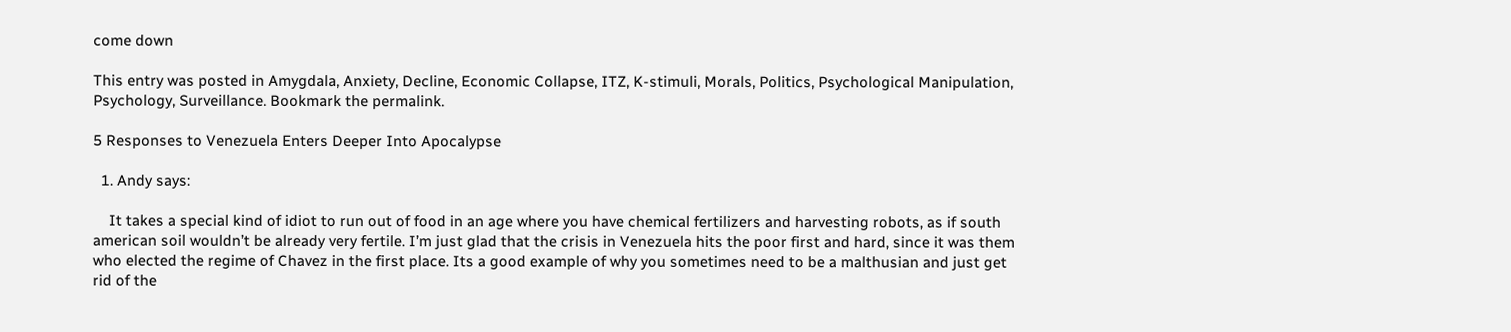come down

This entry was posted in Amygdala, Anxiety, Decline, Economic Collapse, ITZ, K-stimuli, Morals, Politics, Psychological Manipulation, Psychology, Surveillance. Bookmark the permalink.

5 Responses to Venezuela Enters Deeper Into Apocalypse

  1. Andy says:

    It takes a special kind of idiot to run out of food in an age where you have chemical fertilizers and harvesting robots, as if south american soil wouldn’t be already very fertile. I’m just glad that the crisis in Venezuela hits the poor first and hard, since it was them who elected the regime of Chavez in the first place. Its a good example of why you sometimes need to be a malthusian and just get rid of the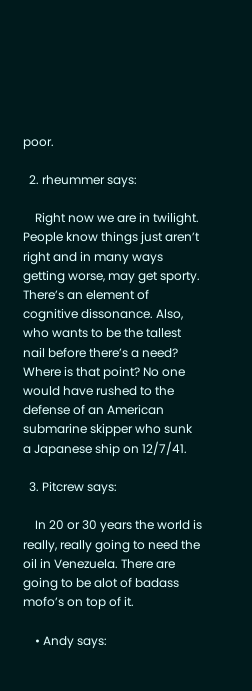poor.

  2. rheummer says:

    Right now we are in twilight. People know things just aren’t right and in many ways getting worse, may get sporty. There’s an element of cognitive dissonance. Also, who wants to be the tallest nail before there’s a need? Where is that point? No one would have rushed to the defense of an American submarine skipper who sunk a Japanese ship on 12/7/41.

  3. Pitcrew says:

    In 20 or 30 years the world is really, really going to need the oil in Venezuela. There are going to be alot of badass mofo’s on top of it.

    • Andy says: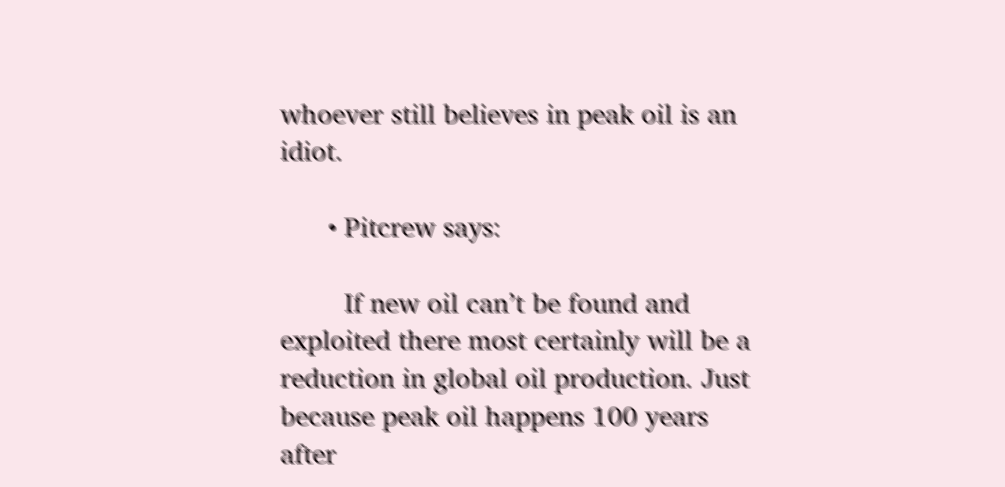whoever still believes in peak oil is an idiot.

      • Pitcrew says:

        If new oil can’t be found and exploited there most certainly will be a reduction in global oil production. Just because peak oil happens 100 years after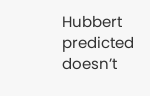Hubbert predicted doesn’t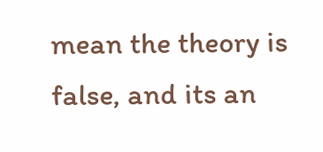mean the theory is false, and its an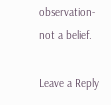observation- not a belief.

Leave a Reply